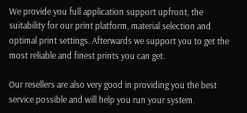We provide you full application support upfront, the suitability for our print platform, material selection and optimal print settings. Afterwards we support you to get the most reliable and finest prints you can get.

Our resellers are also very good in providing you the best service possible and will help you run your system.